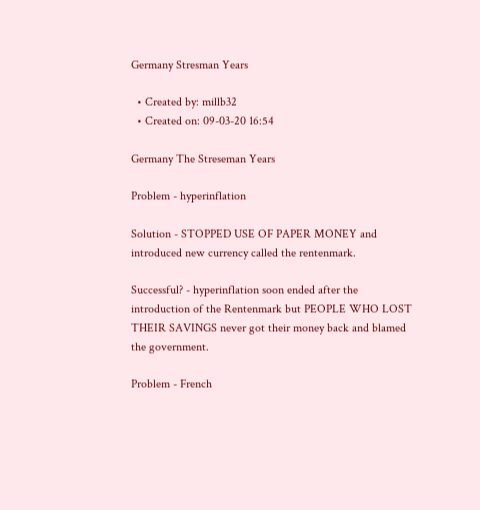Germany Stresman Years

  • Created by: millb32
  • Created on: 09-03-20 16:54

Germany The Streseman Years

Problem - hyperinflation

Solution - STOPPED USE OF PAPER MONEY and introduced new currency called the rentenmark.

Successful? - hyperinflation soon ended after the introduction of the Rentenmark but PEOPLE WHO LOST THEIR SAVINGS never got their money back and blamed the government.

Problem - French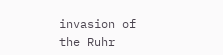invasion of the Ruhr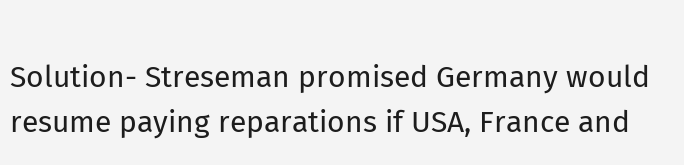Solution- Streseman promised Germany would resume paying reparations if USA, France and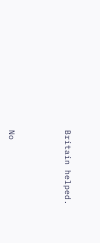Britain helped.



No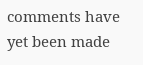comments have yet been made